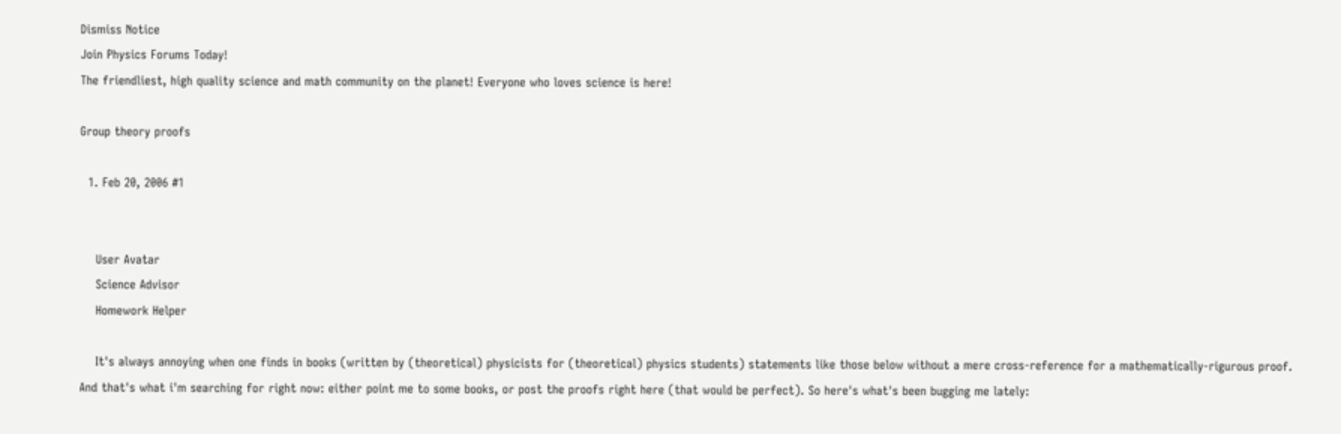Dismiss Notice
Join Physics Forums Today!
The friendliest, high quality science and math community on the planet! Everyone who loves science is here!

Group theory proofs

  1. Feb 20, 2006 #1


    User Avatar
    Science Advisor
    Homework Helper

    It's always annoying when one finds in books (written by (theoretical) physicists for (theoretical) physics students) statements like those below without a mere cross-reference for a mathematically-rigurous proof. And that's what i'm searching for right now: either point me to some books, or post the proofs right here (that would be perfect). So here's what's been bugging me lately: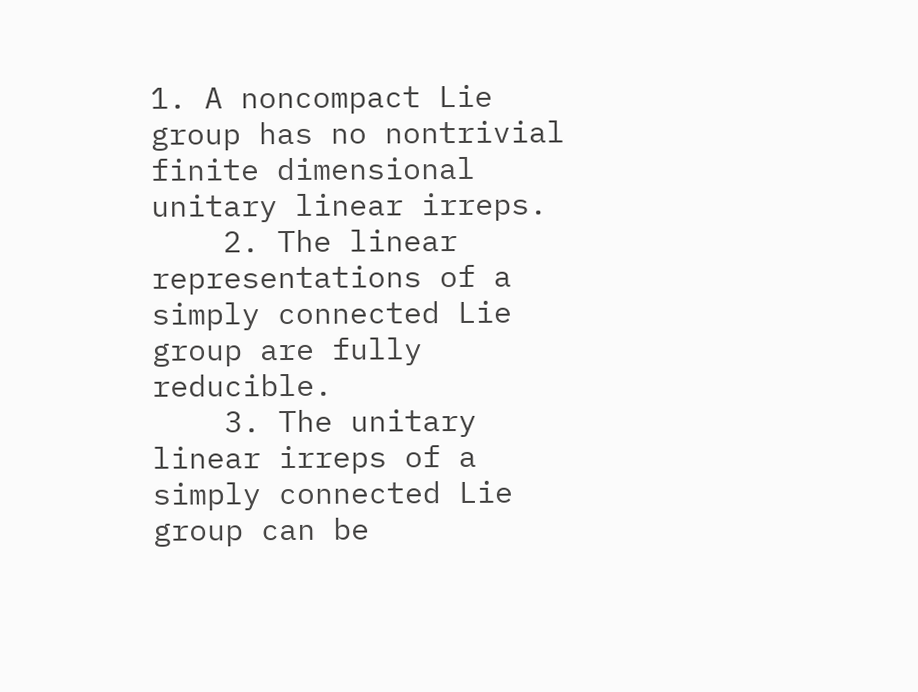1. A noncompact Lie group has no nontrivial finite dimensional unitary linear irreps.
    2. The linear representations of a simply connected Lie group are fully reducible.
    3. The unitary linear irreps of a simply connected Lie group can be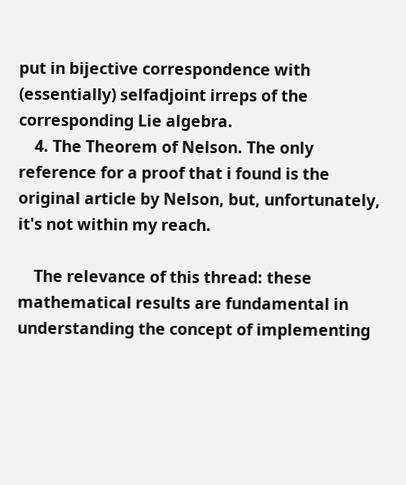put in bijective correspondence with (essentially) selfadjoint irreps of the corresponding Lie algebra.
    4. The Theorem of Nelson. The only reference for a proof that i found is the original article by Nelson, but, unfortunately, it's not within my reach.

    The relevance of this thread: these mathematical results are fundamental in understanding the concept of implementing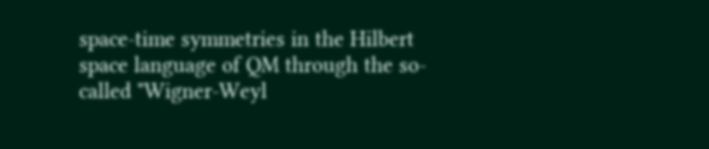space-time symmetries in the Hilbert space language of QM through the so-called "Wigner-Weyl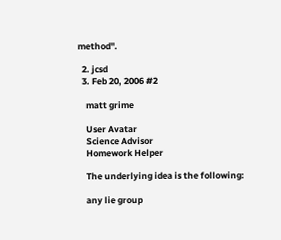method".

  2. jcsd
  3. Feb 20, 2006 #2

    matt grime

    User Avatar
    Science Advisor
    Homework Helper

    The underlying idea is the following:

    any lie group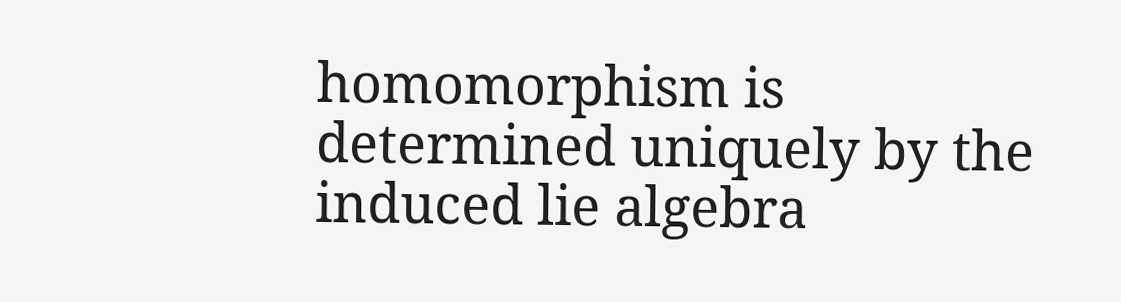homomorphism is determined uniquely by the induced lie algebra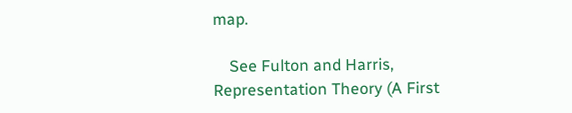map.

    See Fulton and Harris, Representation Theory (A First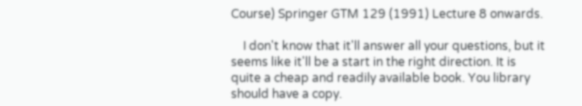Course) Springer GTM 129 (1991) Lecture 8 onwards.

    I don't know that it'll answer all your questions, but it seems like it'll be a start in the right direction. It is quite a cheap and readily available book. You library should have a copy.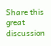Share this great discussion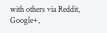with others via Reddit, Google+,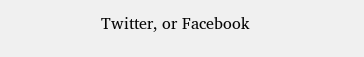Twitter, or Facebook